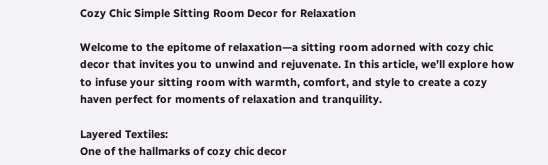Cozy Chic Simple Sitting Room Decor for Relaxation

Welcome to the epitome of relaxation—a sitting room adorned with cozy chic decor that invites you to unwind and rejuvenate. In this article, we’ll explore how to infuse your sitting room with warmth, comfort, and style to create a cozy haven perfect for moments of relaxation and tranquility.

Layered Textiles:
One of the hallmarks of cozy chic decor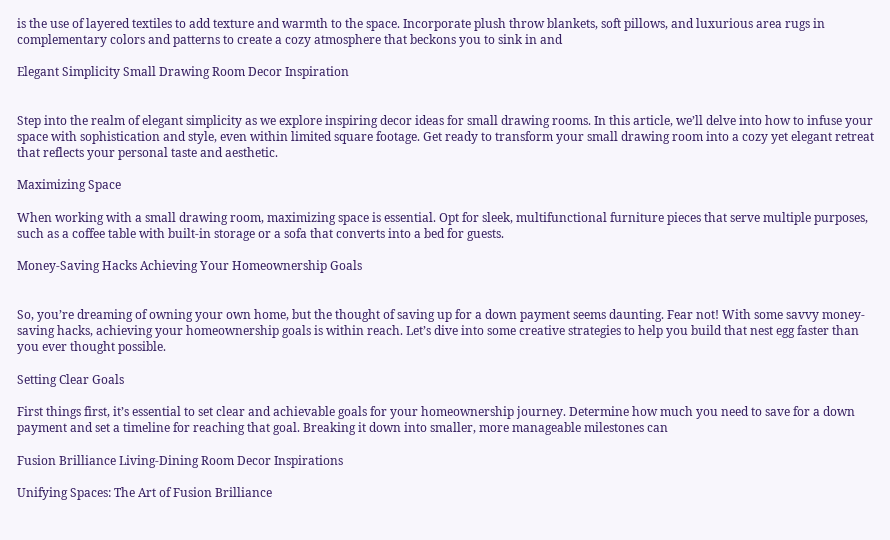is the use of layered textiles to add texture and warmth to the space. Incorporate plush throw blankets, soft pillows, and luxurious area rugs in complementary colors and patterns to create a cozy atmosphere that beckons you to sink in and

Elegant Simplicity Small Drawing Room Decor Inspiration


Step into the realm of elegant simplicity as we explore inspiring decor ideas for small drawing rooms. In this article, we’ll delve into how to infuse your space with sophistication and style, even within limited square footage. Get ready to transform your small drawing room into a cozy yet elegant retreat that reflects your personal taste and aesthetic.

Maximizing Space

When working with a small drawing room, maximizing space is essential. Opt for sleek, multifunctional furniture pieces that serve multiple purposes, such as a coffee table with built-in storage or a sofa that converts into a bed for guests.

Money-Saving Hacks Achieving Your Homeownership Goals


So, you’re dreaming of owning your own home, but the thought of saving up for a down payment seems daunting. Fear not! With some savvy money-saving hacks, achieving your homeownership goals is within reach. Let’s dive into some creative strategies to help you build that nest egg faster than you ever thought possible.

Setting Clear Goals

First things first, it’s essential to set clear and achievable goals for your homeownership journey. Determine how much you need to save for a down payment and set a timeline for reaching that goal. Breaking it down into smaller, more manageable milestones can

Fusion Brilliance Living-Dining Room Decor Inspirations

Unifying Spaces: The Art of Fusion Brilliance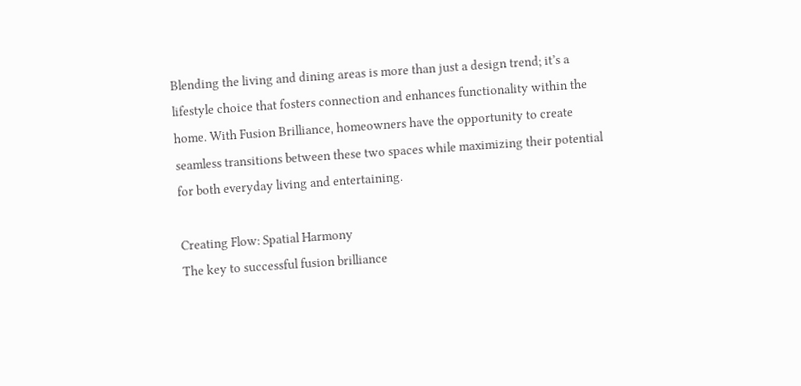Blending the living and dining areas is more than just a design trend; it’s a lifestyle choice that fosters connection and enhances functionality within the home. With Fusion Brilliance, homeowners have the opportunity to create seamless transitions between these two spaces while maximizing their potential for both everyday living and entertaining.

Creating Flow: Spatial Harmony
The key to successful fusion brilliance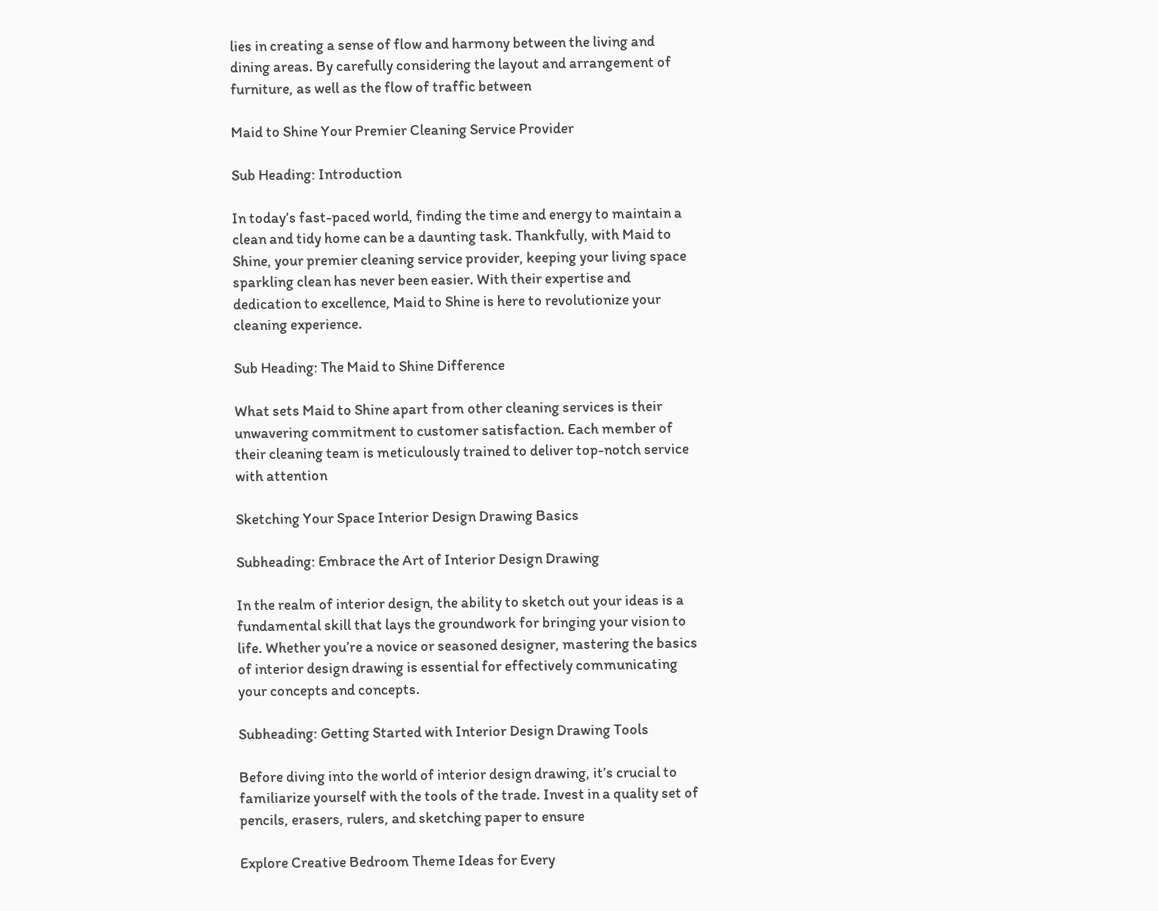lies in creating a sense of flow and harmony between the living and dining areas. By carefully considering the layout and arrangement of furniture, as well as the flow of traffic between

Maid to Shine Your Premier Cleaning Service Provider

Sub Heading: Introduction

In today’s fast-paced world, finding the time and energy to maintain a clean and tidy home can be a daunting task. Thankfully, with Maid to Shine, your premier cleaning service provider, keeping your living space sparkling clean has never been easier. With their expertise and dedication to excellence, Maid to Shine is here to revolutionize your cleaning experience.

Sub Heading: The Maid to Shine Difference

What sets Maid to Shine apart from other cleaning services is their unwavering commitment to customer satisfaction. Each member of their cleaning team is meticulously trained to deliver top-notch service with attention

Sketching Your Space Interior Design Drawing Basics

Subheading: Embrace the Art of Interior Design Drawing

In the realm of interior design, the ability to sketch out your ideas is a fundamental skill that lays the groundwork for bringing your vision to life. Whether you’re a novice or seasoned designer, mastering the basics of interior design drawing is essential for effectively communicating your concepts and concepts.

Subheading: Getting Started with Interior Design Drawing Tools

Before diving into the world of interior design drawing, it’s crucial to familiarize yourself with the tools of the trade. Invest in a quality set of pencils, erasers, rulers, and sketching paper to ensure

Explore Creative Bedroom Theme Ideas for Every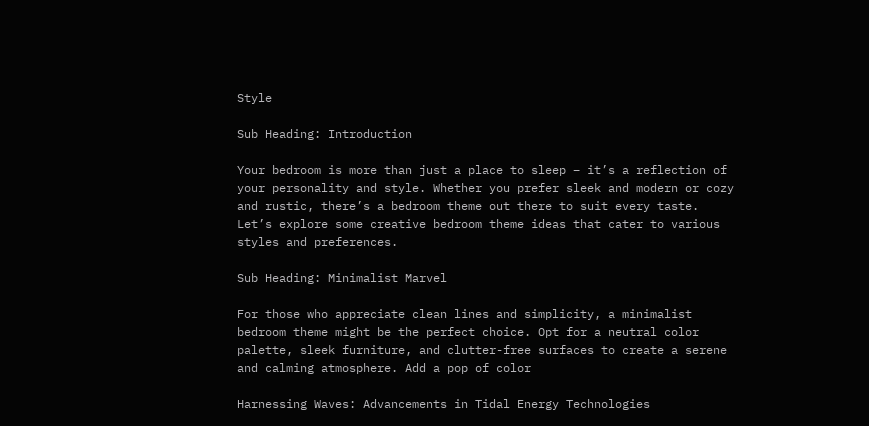Style

Sub Heading: Introduction

Your bedroom is more than just a place to sleep – it’s a reflection of your personality and style. Whether you prefer sleek and modern or cozy and rustic, there’s a bedroom theme out there to suit every taste. Let’s explore some creative bedroom theme ideas that cater to various styles and preferences.

Sub Heading: Minimalist Marvel

For those who appreciate clean lines and simplicity, a minimalist bedroom theme might be the perfect choice. Opt for a neutral color palette, sleek furniture, and clutter-free surfaces to create a serene and calming atmosphere. Add a pop of color

Harnessing Waves: Advancements in Tidal Energy Technologies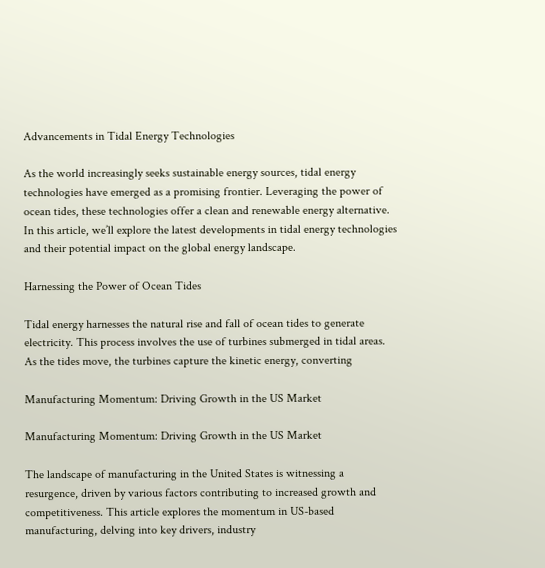Advancements in Tidal Energy Technologies

As the world increasingly seeks sustainable energy sources, tidal energy technologies have emerged as a promising frontier. Leveraging the power of ocean tides, these technologies offer a clean and renewable energy alternative. In this article, we’ll explore the latest developments in tidal energy technologies and their potential impact on the global energy landscape.

Harnessing the Power of Ocean Tides

Tidal energy harnesses the natural rise and fall of ocean tides to generate electricity. This process involves the use of turbines submerged in tidal areas. As the tides move, the turbines capture the kinetic energy, converting

Manufacturing Momentum: Driving Growth in the US Market

Manufacturing Momentum: Driving Growth in the US Market

The landscape of manufacturing in the United States is witnessing a resurgence, driven by various factors contributing to increased growth and competitiveness. This article explores the momentum in US-based manufacturing, delving into key drivers, industry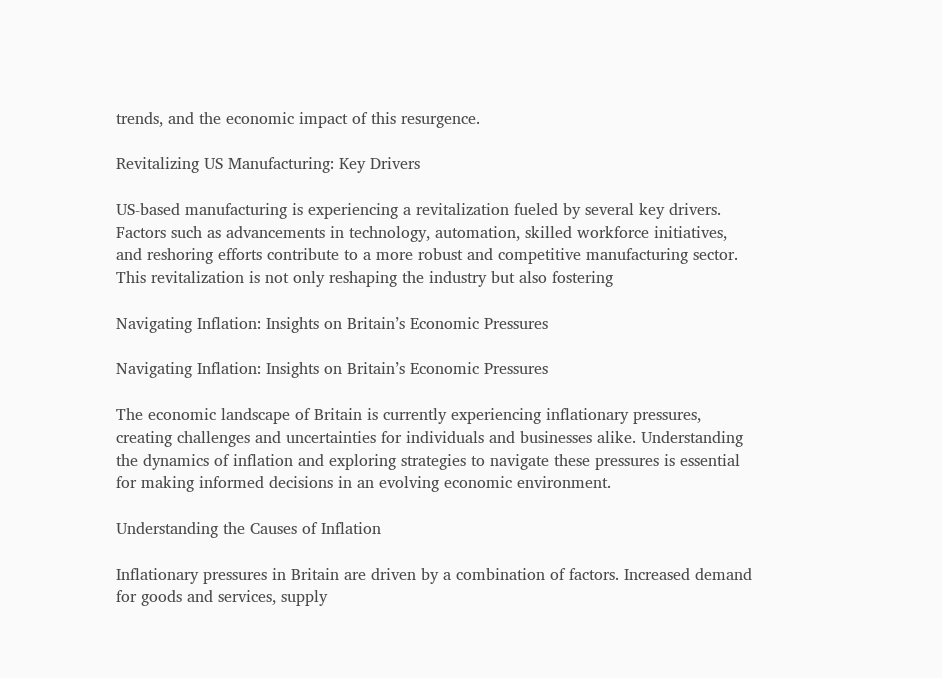trends, and the economic impact of this resurgence.

Revitalizing US Manufacturing: Key Drivers

US-based manufacturing is experiencing a revitalization fueled by several key drivers. Factors such as advancements in technology, automation, skilled workforce initiatives, and reshoring efforts contribute to a more robust and competitive manufacturing sector. This revitalization is not only reshaping the industry but also fostering

Navigating Inflation: Insights on Britain’s Economic Pressures

Navigating Inflation: Insights on Britain’s Economic Pressures

The economic landscape of Britain is currently experiencing inflationary pressures, creating challenges and uncertainties for individuals and businesses alike. Understanding the dynamics of inflation and exploring strategies to navigate these pressures is essential for making informed decisions in an evolving economic environment.

Understanding the Causes of Inflation

Inflationary pressures in Britain are driven by a combination of factors. Increased demand for goods and services, supply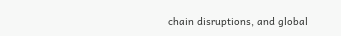chain disruptions, and global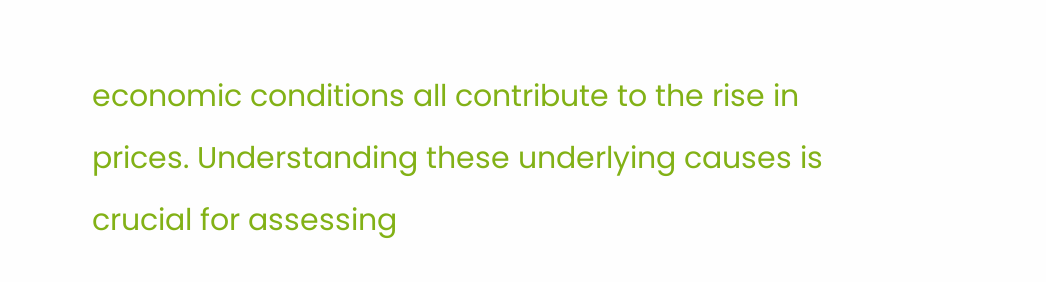economic conditions all contribute to the rise in prices. Understanding these underlying causes is crucial for assessing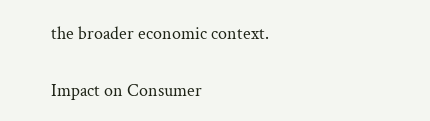the broader economic context.

Impact on Consumer